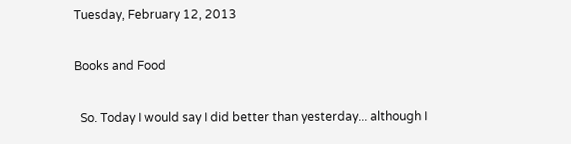Tuesday, February 12, 2013

Books and Food

  So. Today I would say I did better than yesterday... although I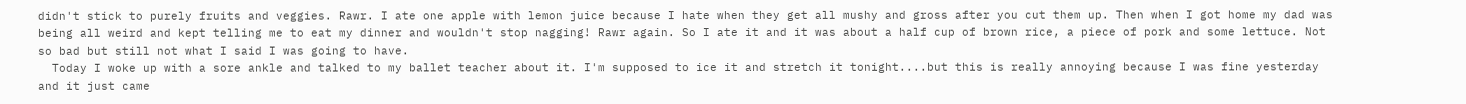didn't stick to purely fruits and veggies. Rawr. I ate one apple with lemon juice because I hate when they get all mushy and gross after you cut them up. Then when I got home my dad was being all weird and kept telling me to eat my dinner and wouldn't stop nagging! Rawr again. So I ate it and it was about a half cup of brown rice, a piece of pork and some lettuce. Not so bad but still not what I said I was going to have.
  Today I woke up with a sore ankle and talked to my ballet teacher about it. I'm supposed to ice it and stretch it tonight....but this is really annoying because I was fine yesterday and it just came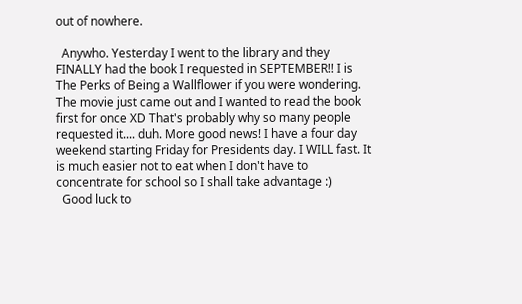out of nowhere.

  Anywho. Yesterday I went to the library and they FINALLY had the book I requested in SEPTEMBER!! I is The Perks of Being a Wallflower if you were wondering. The movie just came out and I wanted to read the book first for once XD That's probably why so many people requested it.... duh. More good news! I have a four day weekend starting Friday for Presidents day. I WILL fast. It is much easier not to eat when I don't have to concentrate for school so I shall take advantage :)
  Good luck to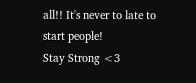all!! It's never to late to start people!
Stay Strong <3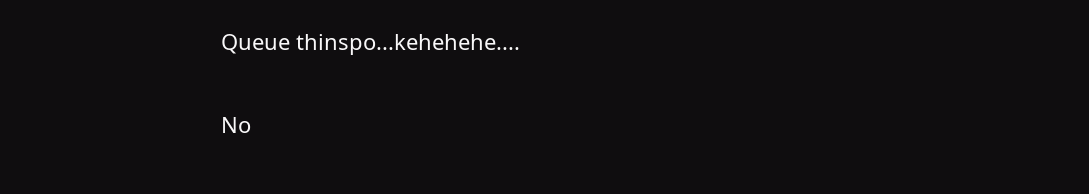Queue thinspo...kehehehe....

No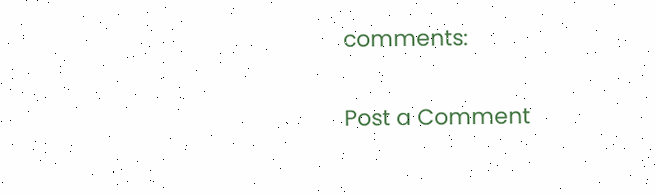comments:

Post a Comment